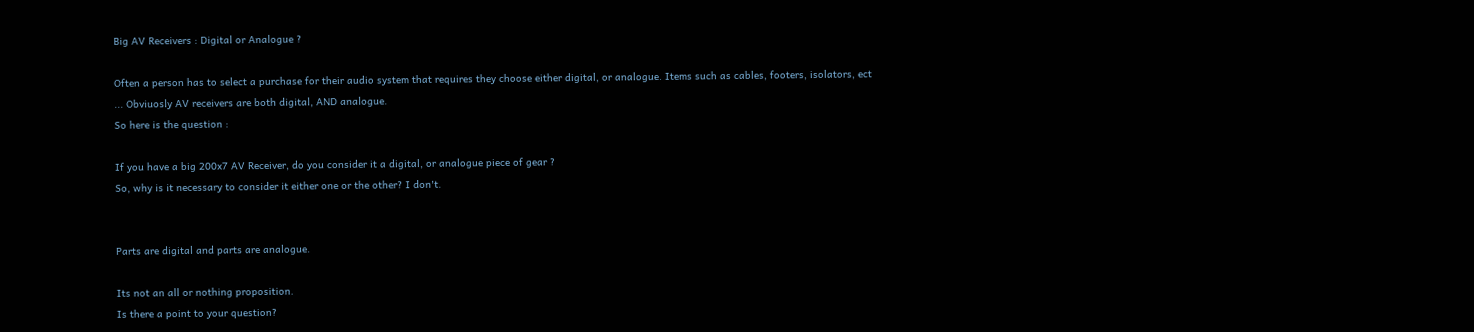Big AV Receivers : Digital or Analogue ?

Often a person has to select a purchase for their audio system that requires they choose either digital, or analogue. Items such as cables, footers, isolators, ect ... Obviuosly AV receivers are both digital, AND analogue.
So here is the question :

If you have a big 200x7 AV Receiver, do you consider it a digital, or analogue piece of gear ?
So, why is it necessary to consider it either one or the other? I don't.


Parts are digital and parts are analogue.

Its not an all or nothing proposition.
Is there a point to your question?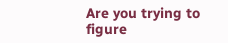Are you trying to figure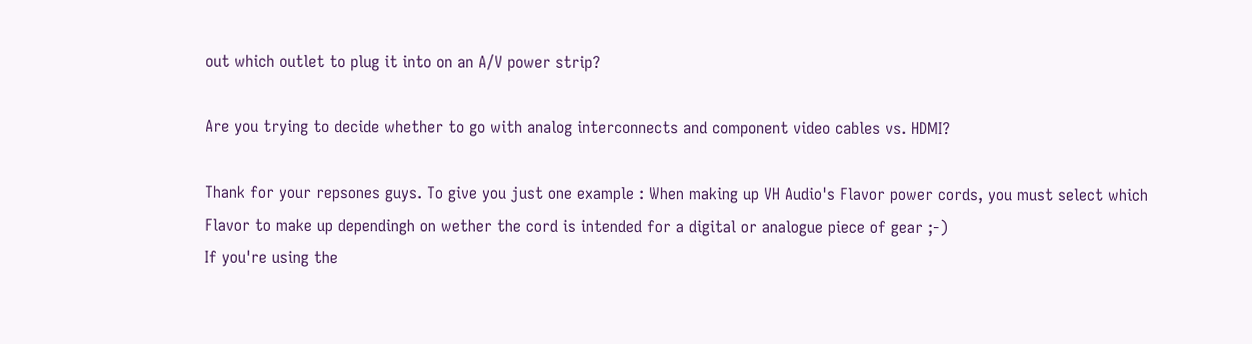out which outlet to plug it into on an A/V power strip?

Are you trying to decide whether to go with analog interconnects and component video cables vs. HDMI?

Thank for your repsones guys. To give you just one example : When making up VH Audio's Flavor power cords, you must select which Flavor to make up dependingh on wether the cord is intended for a digital or analogue piece of gear ;-)
If you're using the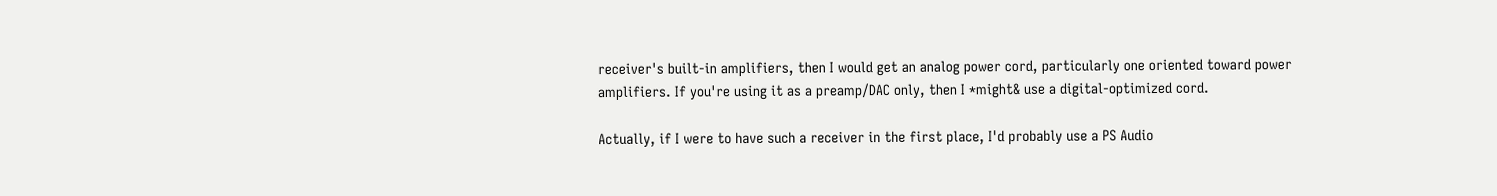receiver's built-in amplifiers, then I would get an analog power cord, particularly one oriented toward power amplifiers. If you're using it as a preamp/DAC only, then I *might& use a digital-optimized cord.

Actually, if I were to have such a receiver in the first place, I'd probably use a PS Audio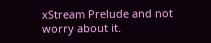xStream Prelude and not worry about it.